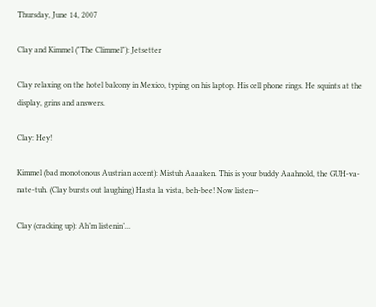Thursday, June 14, 2007

Clay and Kimmel ("The Climmel"): Jetsetter

Clay relaxing on the hotel balcony in Mexico, typing on his laptop. His cell phone rings. He squints at the display, grins and answers.

Clay: Hey!

Kimmel (bad monotonous Austrian accent): Mistuh Aaaaken. This is your buddy Aaahnold, the GUH-va-nate-tuh. (Clay bursts out laughing) Hasta la vista, beh-bee! Now listen--

Clay (cracking up): Ah’m listenin’...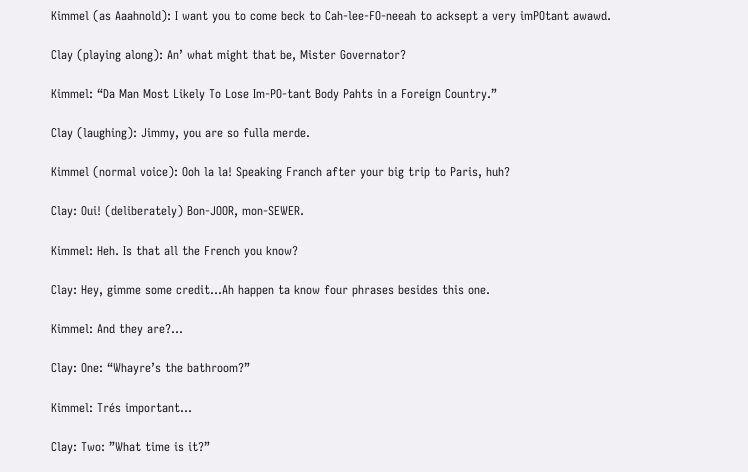Kimmel (as Aaahnold): I want you to come beck to Cah-lee-FO-neeah to acksept a very imPOtant awawd.

Clay (playing along): An’ what might that be, Mister Governator?

Kimmel: “Da Man Most Likely To Lose Im-PO-tant Body Pahts in a Foreign Country.”

Clay (laughing): Jimmy, you are so fulla merde.

Kimmel (normal voice): Ooh la la! Speaking Franch after your big trip to Paris, huh?

Clay: Oui! (deliberately) Bon-JOOR, mon-SEWER.

Kimmel: Heh. Is that all the French you know?

Clay: Hey, gimme some credit...Ah happen ta know four phrases besides this one.

Kimmel: And they are?...

Clay: One: “Whayre’s the bathroom?”

Kimmel: Trés important...

Clay: Two: ”What time is it?”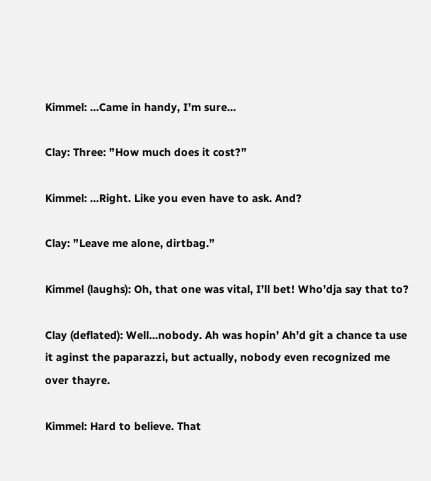Kimmel: ...Came in handy, I’m sure...

Clay: Three: ”How much does it cost?”

Kimmel: ...Right. Like you even have to ask. And?

Clay: ”Leave me alone, dirtbag.”

Kimmel (laughs): Oh, that one was vital, I’ll bet! Who’dja say that to?

Clay (deflated): Well...nobody. Ah was hopin’ Ah’d git a chance ta use it aginst the paparazzi, but actually, nobody even recognized me over thayre.

Kimmel: Hard to believe. That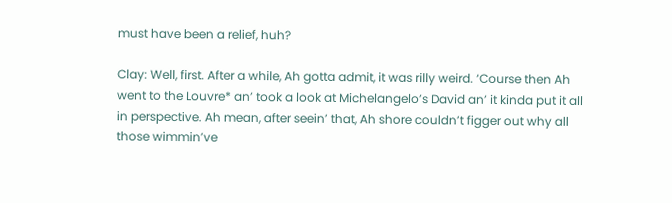must have been a relief, huh?

Clay: Well, first. After a while, Ah gotta admit, it was rilly weird. ‘Course then Ah went to the Louvre* an’ took a look at Michelangelo’s David an’ it kinda put it all in perspective. Ah mean, after seein’ that, Ah shore couldn’t figger out why all those wimmin’ve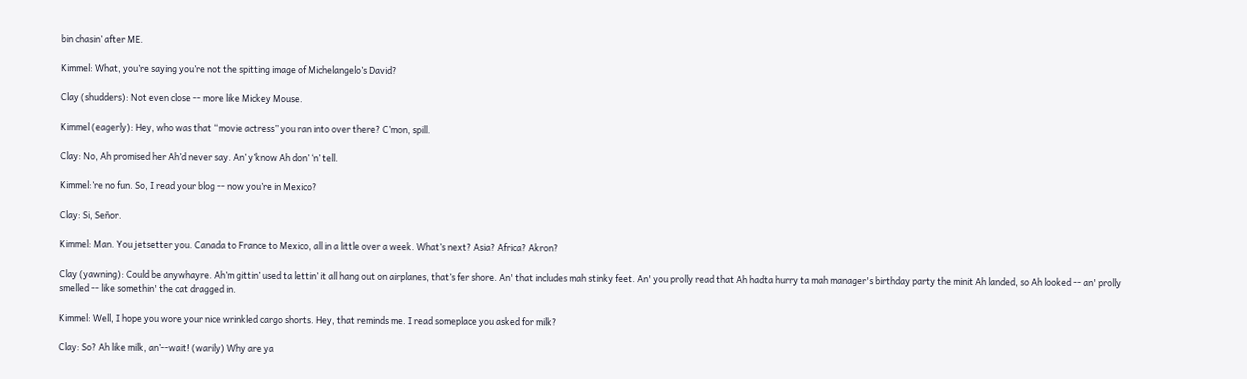bin chasin’ after ME.

Kimmel: What, you’re saying you’re not the spitting image of Michelangelo’s David?

Clay (shudders): Not even close -- more like Mickey Mouse.

Kimmel (eagerly): Hey, who was that “movie actress” you ran into over there? C’mon, spill.

Clay: No, Ah promised her Ah’d never say. An’ y’know Ah don’ ‘n’ tell.

Kimmel:’re no fun. So, I read your blog -- now you’re in Mexico?

Clay: Si, Señor.

Kimmel: Man. You jetsetter you. Canada to France to Mexico, all in a little over a week. What’s next? Asia? Africa? Akron?

Clay (yawning): Could be anywhayre. Ah’m gittin’ used ta lettin’ it all hang out on airplanes, that’s fer shore. An' that includes mah stinky feet. An' you prolly read that Ah hadta hurry ta mah manager's birthday party the minit Ah landed, so Ah looked -- an' prolly smelled -- like somethin' the cat dragged in.

Kimmel: Well, I hope you wore your nice wrinkled cargo shorts. Hey, that reminds me. I read someplace you asked for milk?

Clay: So? Ah like milk, an’--wait! (warily) Why are ya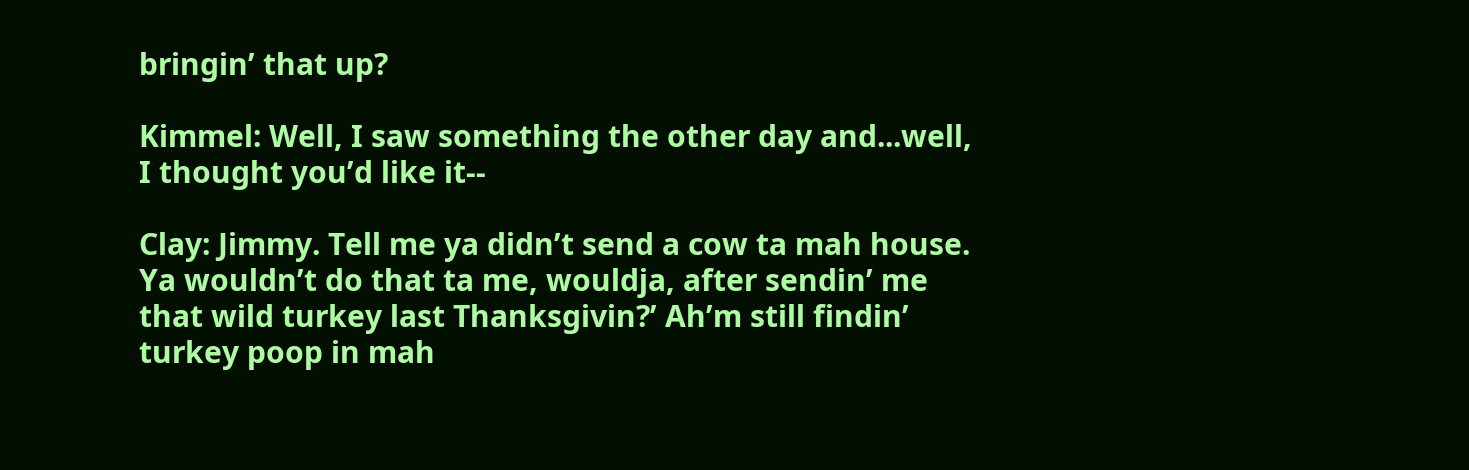bringin’ that up?

Kimmel: Well, I saw something the other day and...well, I thought you’d like it--

Clay: Jimmy. Tell me ya didn’t send a cow ta mah house. Ya wouldn’t do that ta me, wouldja, after sendin’ me that wild turkey last Thanksgivin?’ Ah’m still findin’ turkey poop in mah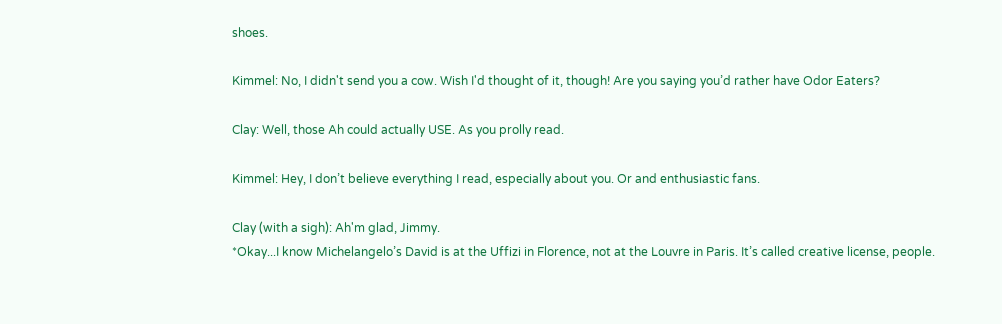shoes.

Kimmel: No, I didn't send you a cow. Wish I'd thought of it, though! Are you saying you’d rather have Odor Eaters?

Clay: Well, those Ah could actually USE. As you prolly read.

Kimmel: Hey, I don’t believe everything I read, especially about you. Or and enthusiastic fans.

Clay (with a sigh): Ah'm glad, Jimmy.
*Okay...I know Michelangelo’s David is at the Uffizi in Florence, not at the Louvre in Paris. It’s called creative license, people.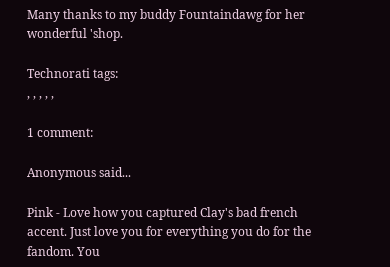Many thanks to my buddy Fountaindawg for her wonderful 'shop.

Technorati tags:
, , , , ,

1 comment:

Anonymous said...

Pink - Love how you captured Clay's bad french accent. Just love you for everything you do for the fandom. You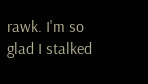rawk. I'm so glad I stalked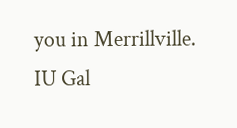you in Merrillville.
IU Gal